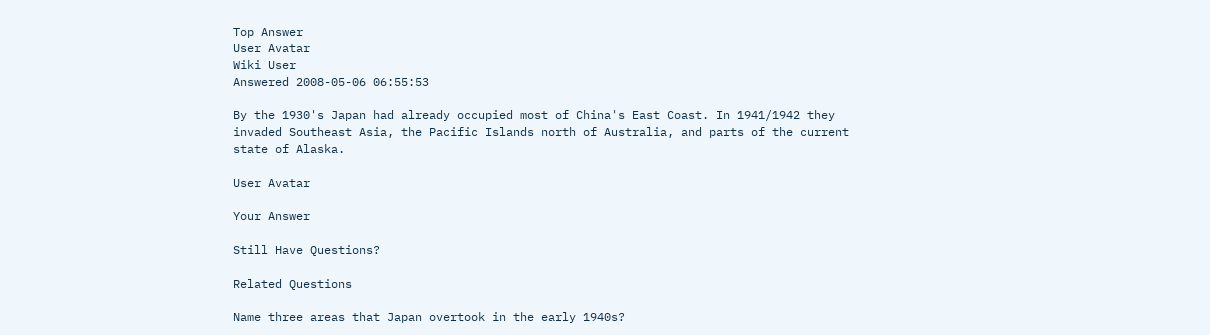Top Answer
User Avatar
Wiki User
Answered 2008-05-06 06:55:53

By the 1930's Japan had already occupied most of China's East Coast. In 1941/1942 they invaded Southeast Asia, the Pacific Islands north of Australia, and parts of the current state of Alaska.

User Avatar

Your Answer

Still Have Questions?

Related Questions

Name three areas that Japan overtook in the early 1940s?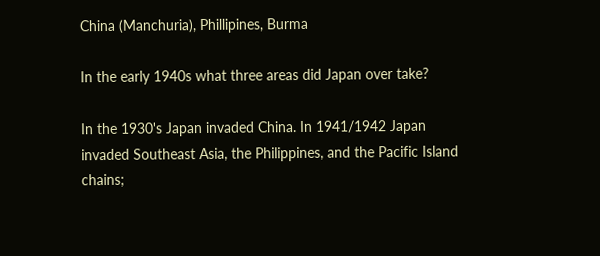China (Manchuria), Phillipines, Burma

In the early 1940s what three areas did Japan over take?

In the 1930's Japan invaded China. In 1941/1942 Japan invaded Southeast Asia, the Philippines, and the Pacific Island chains;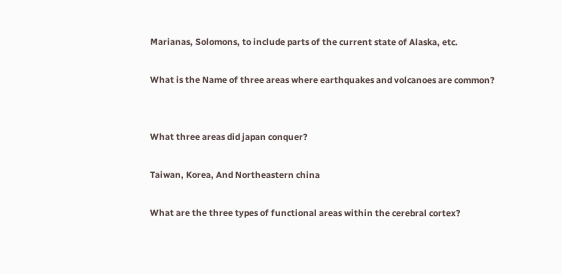Marianas, Solomons, to include parts of the current state of Alaska, etc.

What is the Name of three areas where earthquakes and volcanoes are common?


What three areas did japan conquer?

Taiwan, Korea, And Northeastern china

What are the three types of functional areas within the cerebral cortex?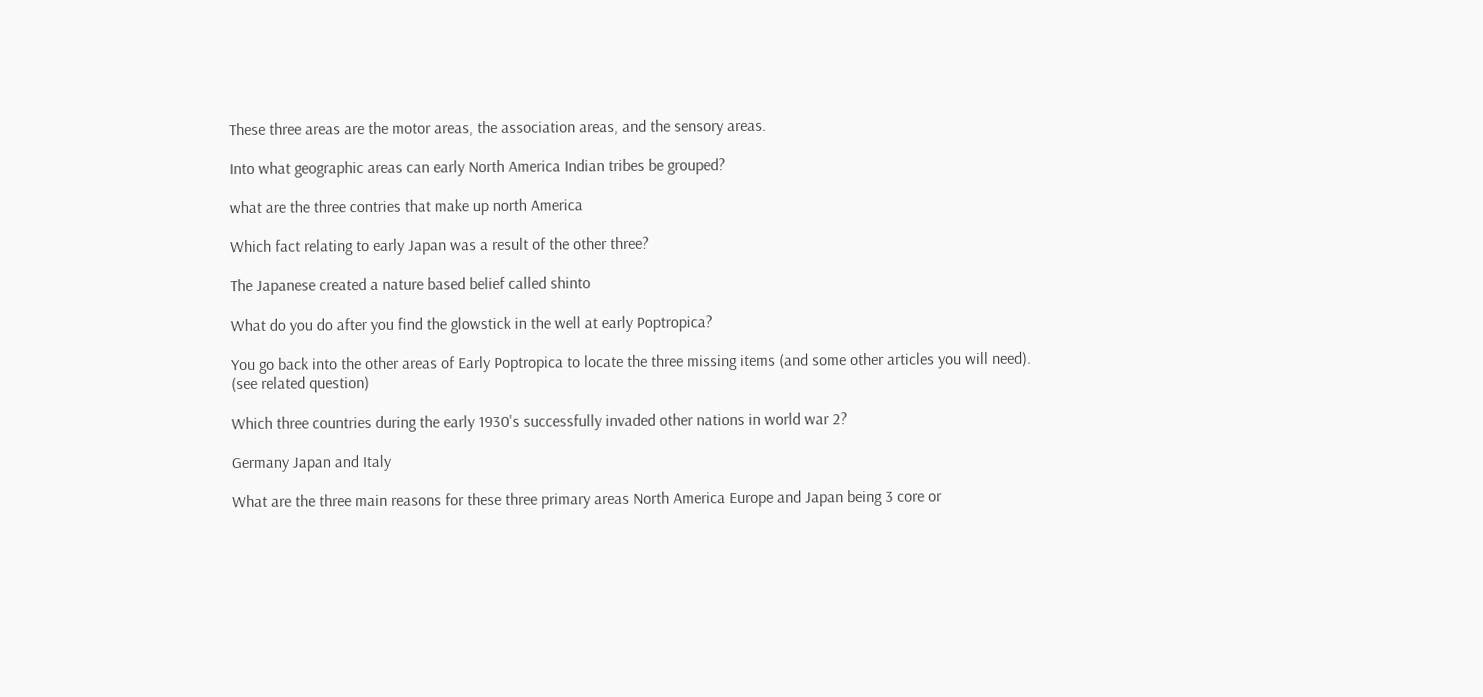These three areas are the motor areas, the association areas, and the sensory areas.

Into what geographic areas can early North America Indian tribes be grouped?

what are the three contries that make up north America

Which fact relating to early Japan was a result of the other three?

The Japanese created a nature based belief called shinto

What do you do after you find the glowstick in the well at early Poptropica?

You go back into the other areas of Early Poptropica to locate the three missing items (and some other articles you will need). (see related question)

Which three countries during the early 1930's successfully invaded other nations in world war 2?

Germany Japan and Italy

What are the three main reasons for these three primary areas North America Europe and Japan being 3 core or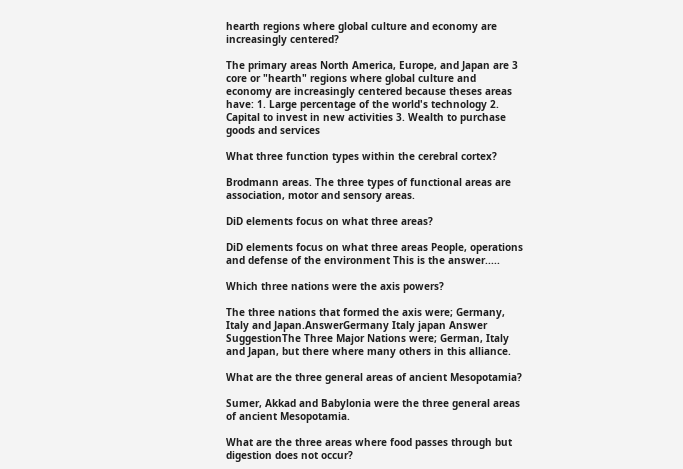hearth regions where global culture and economy are increasingly centered?

The primary areas North America, Europe, and Japan are 3 core or "hearth" regions where global culture and economy are increasingly centered because theses areas have: 1. Large percentage of the world's technology 2. Capital to invest in new activities 3. Wealth to purchase goods and services

What three function types within the cerebral cortex?

Brodmann areas. The three types of functional areas are association, motor and sensory areas.

DiD elements focus on what three areas?

DiD elements focus on what three areas People, operations and defense of the environment This is the answer.....

Which three nations were the axis powers?

The three nations that formed the axis were; Germany, Italy and Japan.AnswerGermany Italy japan Answer SuggestionThe Three Major Nations were; German, Italy and Japan, but there where many others in this alliance.

What are the three general areas of ancient Mesopotamia?

Sumer, Akkad and Babylonia were the three general areas of ancient Mesopotamia.

What are the three areas where food passes through but digestion does not occur?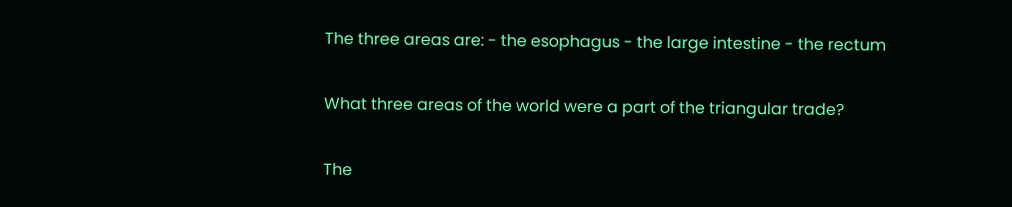The three areas are: - the esophagus - the large intestine - the rectum

What three areas of the world were a part of the triangular trade?

The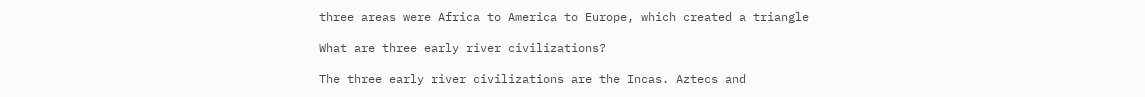three areas were Africa to America to Europe, which created a triangle

What are three early river civilizations?

The three early river civilizations are the Incas. Aztecs and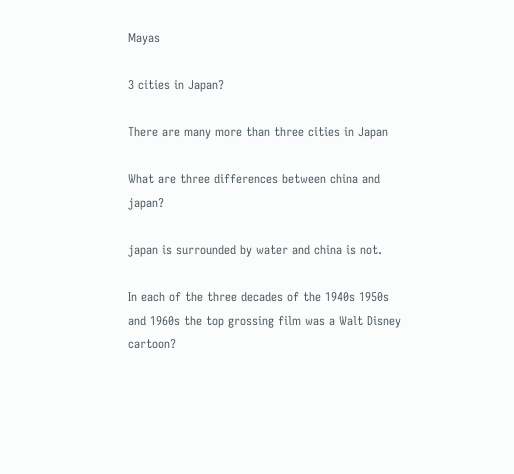Mayas

3 cities in Japan?

There are many more than three cities in Japan

What are three differences between china and japan?

japan is surrounded by water and china is not.

In each of the three decades of the 1940s 1950s and 1960s the top grossing film was a Walt Disney cartoon?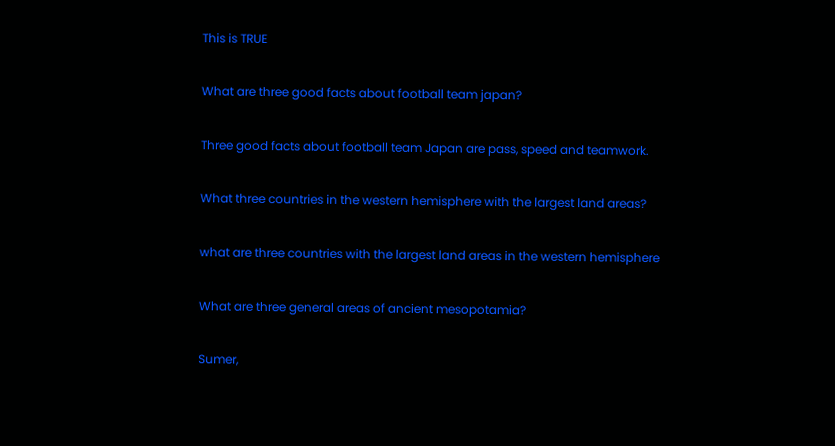This is TRUE

What are three good facts about football team japan?

Three good facts about football team Japan are pass, speed and teamwork.

What three countries in the western hemisphere with the largest land areas?

what are three countries with the largest land areas in the western hemisphere

What are three general areas of ancient mesopotamia?

Sumer,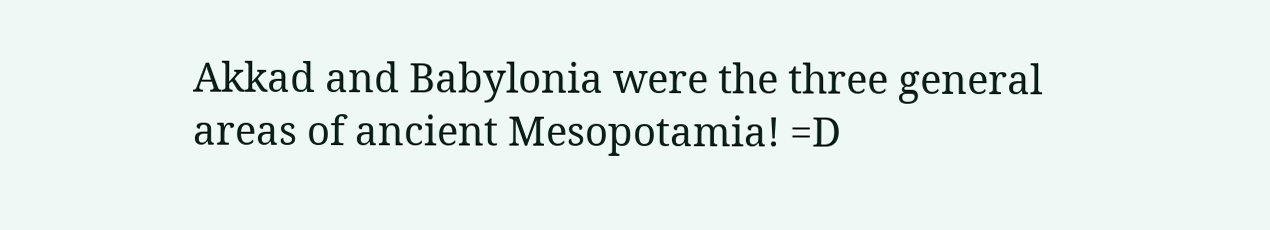Akkad and Babylonia were the three general areas of ancient Mesopotamia! =D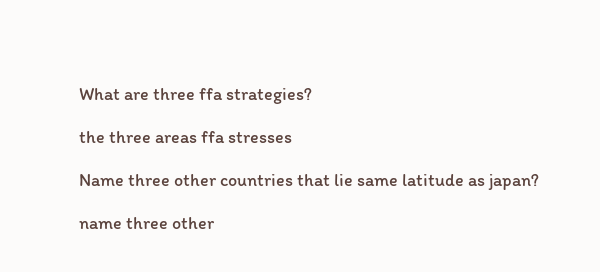What are three ffa strategies?

the three areas ffa stresses

Name three other countries that lie same latitude as japan?

name three other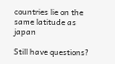countries lie on the same latitude as japan

Still have questions?